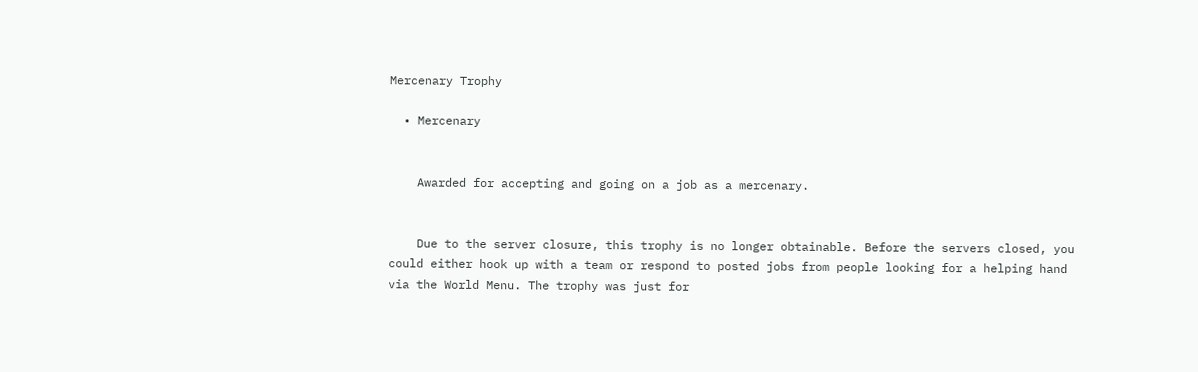Mercenary Trophy

  • Mercenary


    Awarded for accepting and going on a job as a mercenary.


    Due to the server closure, this trophy is no longer obtainable. Before the servers closed, you could either hook up with a team or respond to posted jobs from people looking for a helping hand via the World Menu. The trophy was just for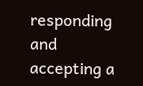responding and accepting a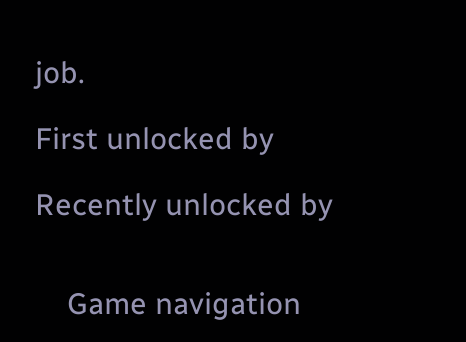job.

First unlocked by

Recently unlocked by


    Game navigation